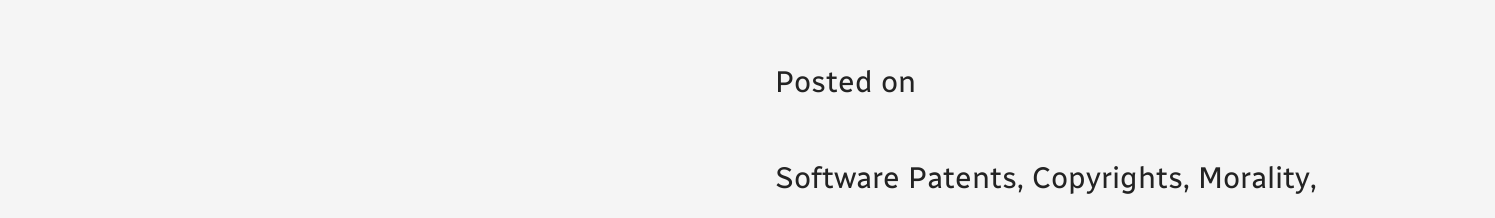Posted on

Software Patents, Copyrights, Morality,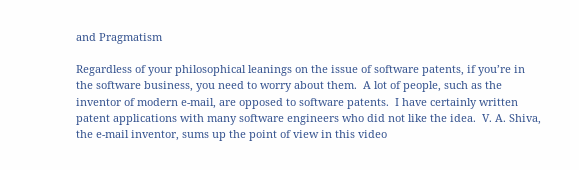and Pragmatism

Regardless of your philosophical leanings on the issue of software patents, if you’re in the software business, you need to worry about them.  A lot of people, such as the inventor of modern e-mail, are opposed to software patents.  I have certainly written patent applications with many software engineers who did not like the idea.  V. A. Shiva, the e-mail inventor, sums up the point of view in this video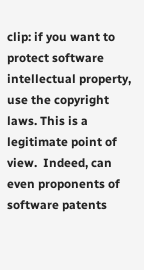clip: if you want to protect software intellectual property, use the copyright laws. This is a legitimate point of view.  Indeed, can even proponents of software patents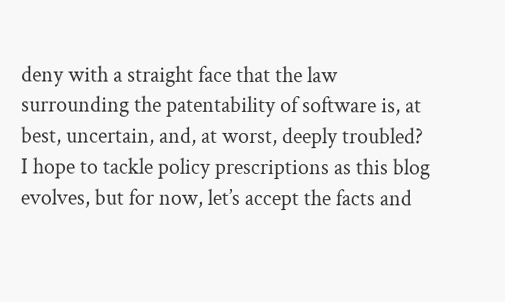deny with a straight face that the law surrounding the patentability of software is, at best, uncertain, and, at worst, deeply troubled?  I hope to tackle policy prescriptions as this blog evolves, but for now, let’s accept the facts and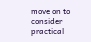move on to consider practical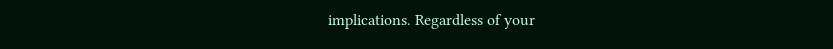implications. Regardless of your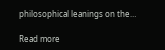philosophical leanings on the…

Read more